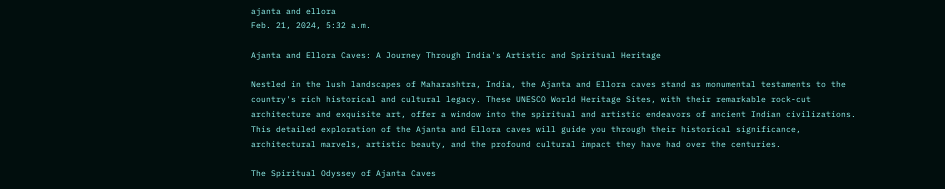ajanta and ellora
Feb. 21, 2024, 5:32 a.m.

Ajanta and Ellora Caves: A Journey Through India's Artistic and Spiritual Heritage

Nestled in the lush landscapes of Maharashtra, India, the Ajanta and Ellora caves stand as monumental testaments to the country's rich historical and cultural legacy. These UNESCO World Heritage Sites, with their remarkable rock-cut architecture and exquisite art, offer a window into the spiritual and artistic endeavors of ancient Indian civilizations. This detailed exploration of the Ajanta and Ellora caves will guide you through their historical significance, architectural marvels, artistic beauty, and the profound cultural impact they have had over the centuries.

The Spiritual Odyssey of Ajanta Caves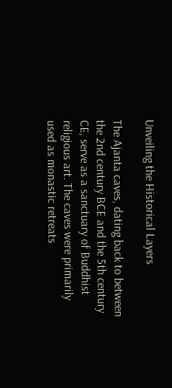Unveiling the Historical Layers

The Ajanta caves, dating back to between the 2nd century BCE and the 5th century CE, serve as a sanctuary of Buddhist religious art. The caves were primarily used as monastic retreats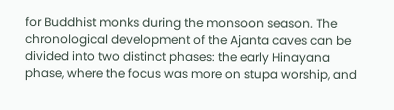for Buddhist monks during the monsoon season. The chronological development of the Ajanta caves can be divided into two distinct phases: the early Hinayana phase, where the focus was more on stupa worship, and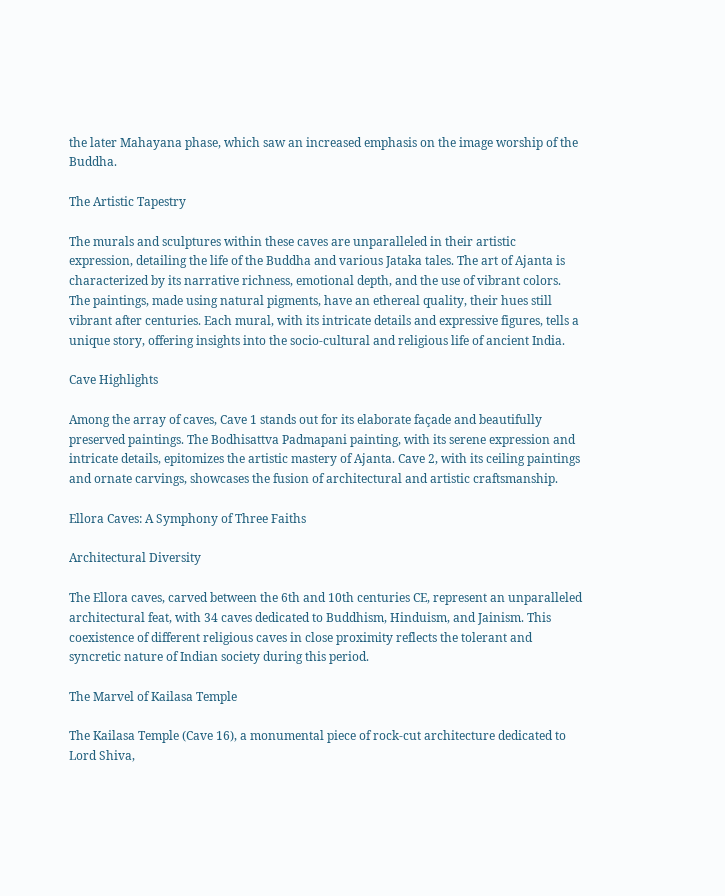the later Mahayana phase, which saw an increased emphasis on the image worship of the Buddha.

The Artistic Tapestry

The murals and sculptures within these caves are unparalleled in their artistic expression, detailing the life of the Buddha and various Jataka tales. The art of Ajanta is characterized by its narrative richness, emotional depth, and the use of vibrant colors. The paintings, made using natural pigments, have an ethereal quality, their hues still vibrant after centuries. Each mural, with its intricate details and expressive figures, tells a unique story, offering insights into the socio-cultural and religious life of ancient India.

Cave Highlights

Among the array of caves, Cave 1 stands out for its elaborate façade and beautifully preserved paintings. The Bodhisattva Padmapani painting, with its serene expression and intricate details, epitomizes the artistic mastery of Ajanta. Cave 2, with its ceiling paintings and ornate carvings, showcases the fusion of architectural and artistic craftsmanship.

Ellora Caves: A Symphony of Three Faiths

Architectural Diversity

The Ellora caves, carved between the 6th and 10th centuries CE, represent an unparalleled architectural feat, with 34 caves dedicated to Buddhism, Hinduism, and Jainism. This coexistence of different religious caves in close proximity reflects the tolerant and syncretic nature of Indian society during this period.

The Marvel of Kailasa Temple

The Kailasa Temple (Cave 16), a monumental piece of rock-cut architecture dedicated to Lord Shiva,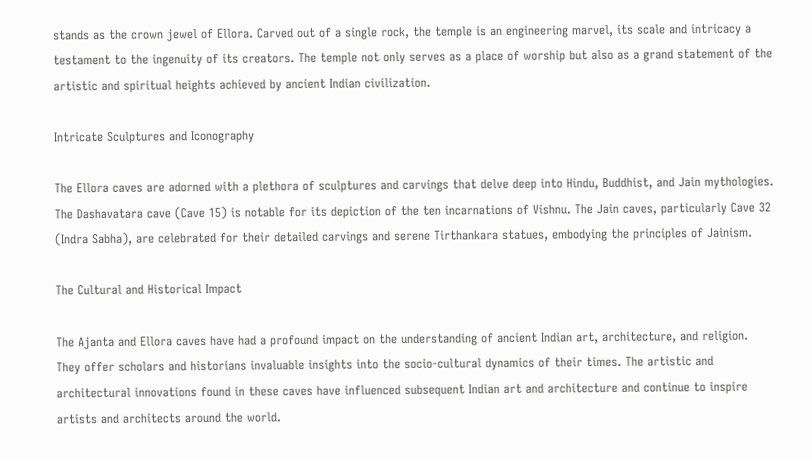stands as the crown jewel of Ellora. Carved out of a single rock, the temple is an engineering marvel, its scale and intricacy a testament to the ingenuity of its creators. The temple not only serves as a place of worship but also as a grand statement of the artistic and spiritual heights achieved by ancient Indian civilization.

Intricate Sculptures and Iconography

The Ellora caves are adorned with a plethora of sculptures and carvings that delve deep into Hindu, Buddhist, and Jain mythologies. The Dashavatara cave (Cave 15) is notable for its depiction of the ten incarnations of Vishnu. The Jain caves, particularly Cave 32 (Indra Sabha), are celebrated for their detailed carvings and serene Tirthankara statues, embodying the principles of Jainism.

The Cultural and Historical Impact

The Ajanta and Ellora caves have had a profound impact on the understanding of ancient Indian art, architecture, and religion. They offer scholars and historians invaluable insights into the socio-cultural dynamics of their times. The artistic and architectural innovations found in these caves have influenced subsequent Indian art and architecture and continue to inspire artists and architects around the world.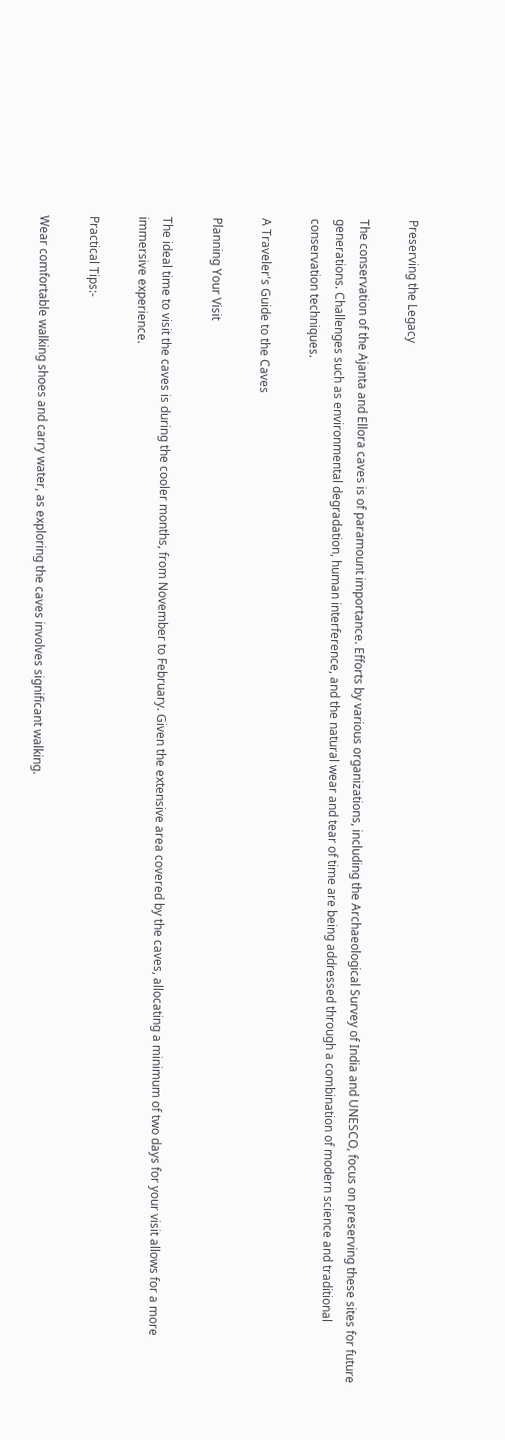Preserving the Legacy

The conservation of the Ajanta and Ellora caves is of paramount importance. Efforts by various organizations, including the Archaeological Survey of India and UNESCO, focus on preserving these sites for future generations. Challenges such as environmental degradation, human interference, and the natural wear and tear of time are being addressed through a combination of modern science and traditional conservation techniques.

A Traveler's Guide to the Caves

Planning Your Visit

The ideal time to visit the caves is during the cooler months, from November to February. Given the extensive area covered by the caves, allocating a minimum of two days for your visit allows for a more immersive experience.

Practical Tips:-

Wear comfortable walking shoes and carry water, as exploring the caves involves significant walking.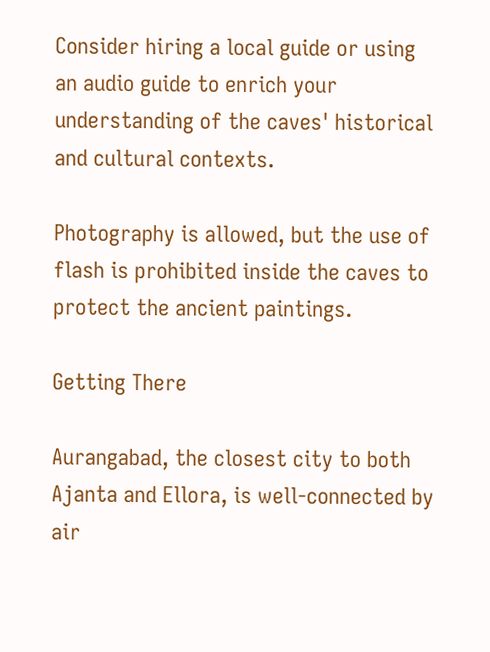Consider hiring a local guide or using an audio guide to enrich your understanding of the caves' historical and cultural contexts.

Photography is allowed, but the use of flash is prohibited inside the caves to protect the ancient paintings.

Getting There

Aurangabad, the closest city to both Ajanta and Ellora, is well-connected by air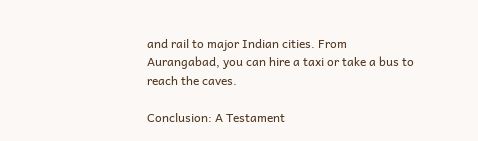and rail to major Indian cities. From Aurangabad, you can hire a taxi or take a bus to reach the caves.

Conclusion: A Testament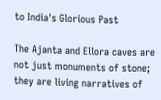to India's Glorious Past

The Ajanta and Ellora caves are not just monuments of stone; they are living narratives of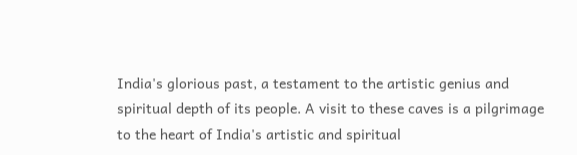India's glorious past, a testament to the artistic genius and spiritual depth of its people. A visit to these caves is a pilgrimage to the heart of India's artistic and spiritual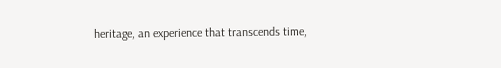heritage, an experience that transcends time,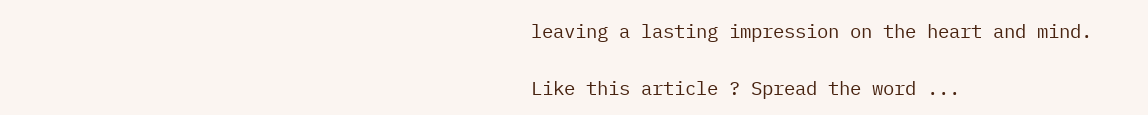leaving a lasting impression on the heart and mind.

Like this article ? Spread the word ...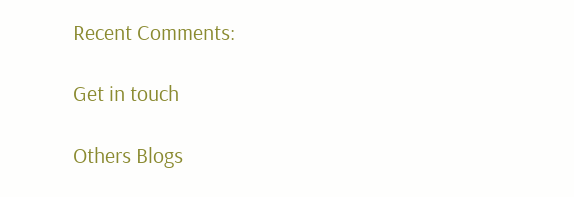Recent Comments:

Get in touch

Others Blogs